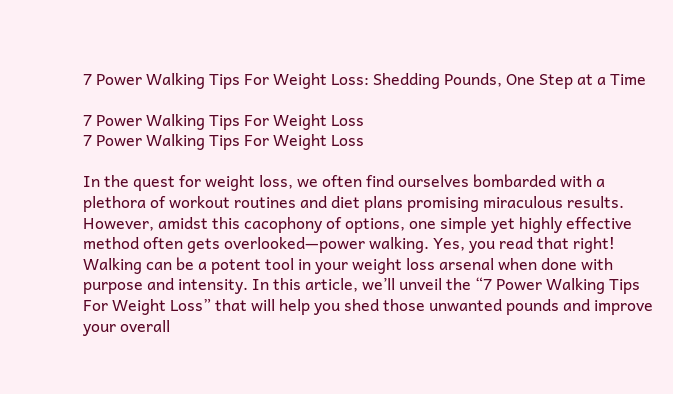7 Power Walking Tips For Weight Loss: Shedding Pounds, One Step at a Time

7 Power Walking Tips For Weight Loss
7 Power Walking Tips For Weight Loss

In the quest for weight loss, we often find ourselves bombarded with a plethora of workout routines and diet plans promising miraculous results. However, amidst this cacophony of options, one simple yet highly effective method often gets overlooked—power walking. Yes, you read that right! Walking can be a potent tool in your weight loss arsenal when done with purpose and intensity. In this article, we’ll unveil the “7 Power Walking Tips For Weight Loss” that will help you shed those unwanted pounds and improve your overall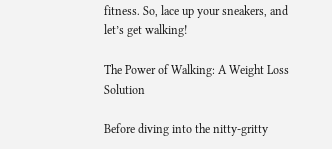fitness. So, lace up your sneakers, and let’s get walking!

The Power of Walking: A Weight Loss Solution

Before diving into the nitty-gritty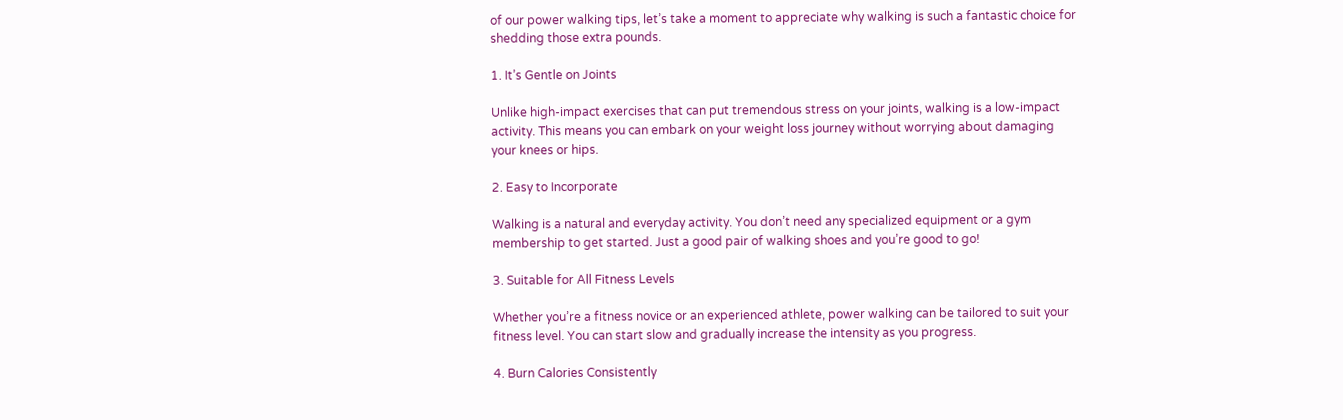of our power walking tips, let’s take a moment to appreciate why walking is such a fantastic choice for shedding those extra pounds.

1. It’s Gentle on Joints

Unlike high-impact exercises that can put tremendous stress on your joints, walking is a low-impact activity. This means you can embark on your weight loss journey without worrying about damaging your knees or hips.

2. Easy to Incorporate

Walking is a natural and everyday activity. You don’t need any specialized equipment or a gym membership to get started. Just a good pair of walking shoes and you’re good to go!

3. Suitable for All Fitness Levels

Whether you’re a fitness novice or an experienced athlete, power walking can be tailored to suit your fitness level. You can start slow and gradually increase the intensity as you progress.

4. Burn Calories Consistently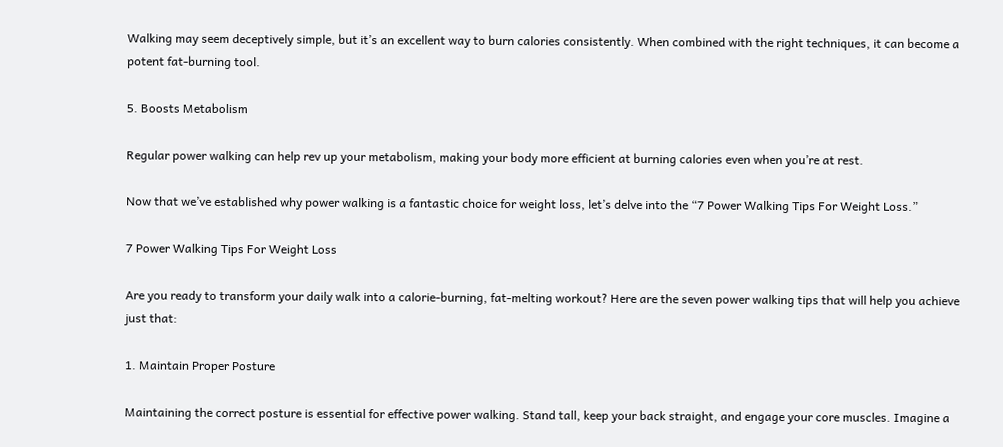Walking may seem deceptively simple, but it’s an excellent way to burn calories consistently. When combined with the right techniques, it can become a potent fat-burning tool.

5. Boosts Metabolism

Regular power walking can help rev up your metabolism, making your body more efficient at burning calories even when you’re at rest.

Now that we’ve established why power walking is a fantastic choice for weight loss, let’s delve into the “7 Power Walking Tips For Weight Loss.”

7 Power Walking Tips For Weight Loss

Are you ready to transform your daily walk into a calorie-burning, fat-melting workout? Here are the seven power walking tips that will help you achieve just that:

1. Maintain Proper Posture

Maintaining the correct posture is essential for effective power walking. Stand tall, keep your back straight, and engage your core muscles. Imagine a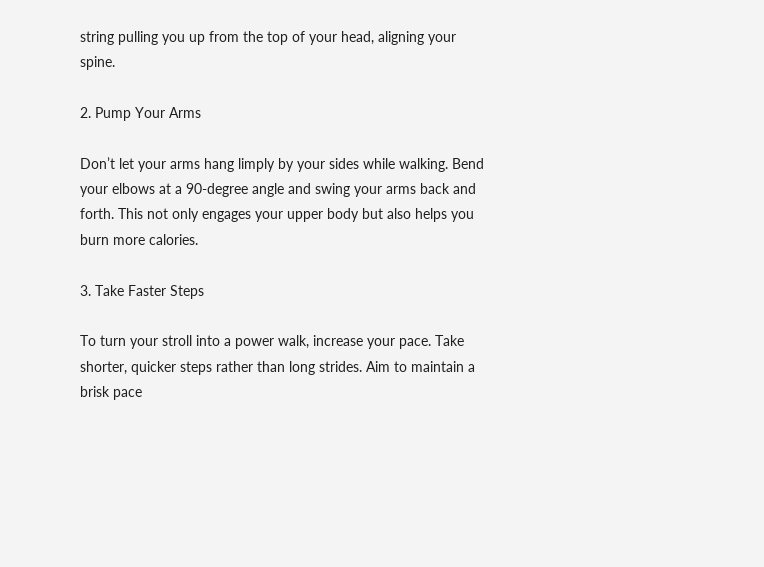string pulling you up from the top of your head, aligning your spine.

2. Pump Your Arms

Don’t let your arms hang limply by your sides while walking. Bend your elbows at a 90-degree angle and swing your arms back and forth. This not only engages your upper body but also helps you burn more calories.

3. Take Faster Steps

To turn your stroll into a power walk, increase your pace. Take shorter, quicker steps rather than long strides. Aim to maintain a brisk pace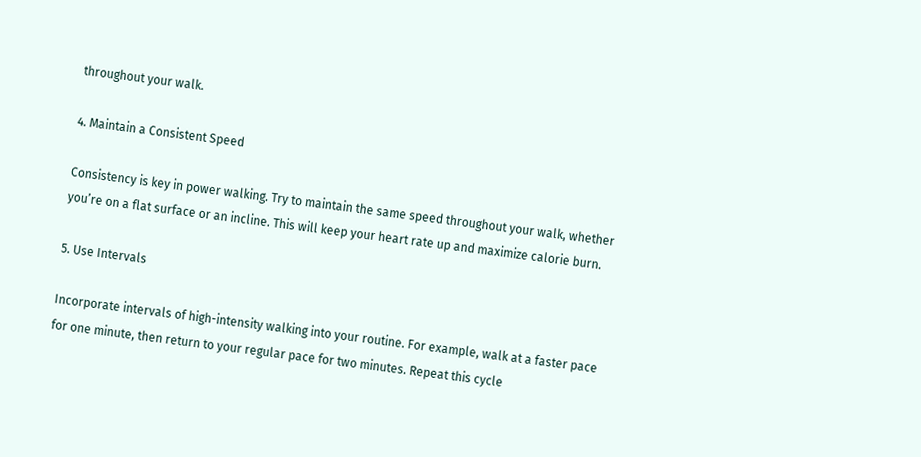throughout your walk.

4. Maintain a Consistent Speed

Consistency is key in power walking. Try to maintain the same speed throughout your walk, whether you’re on a flat surface or an incline. This will keep your heart rate up and maximize calorie burn.

5. Use Intervals

Incorporate intervals of high-intensity walking into your routine. For example, walk at a faster pace for one minute, then return to your regular pace for two minutes. Repeat this cycle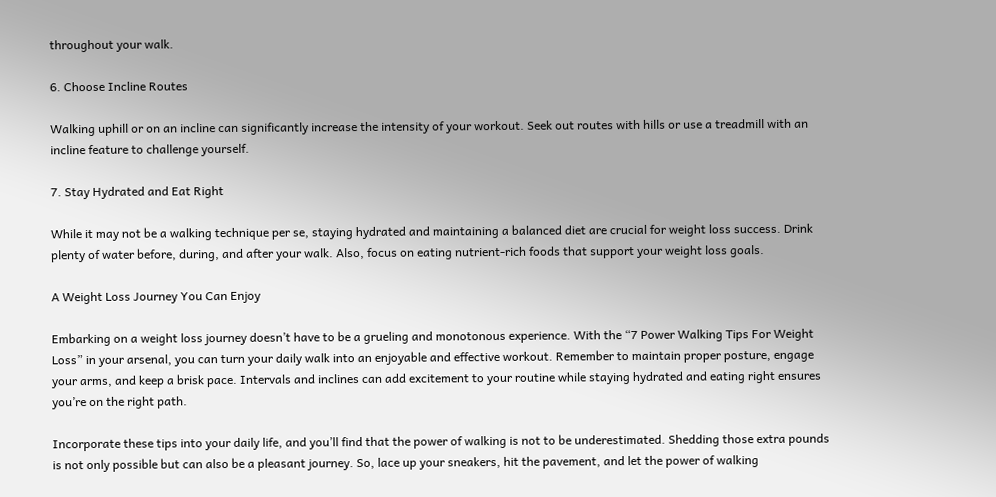throughout your walk.

6. Choose Incline Routes

Walking uphill or on an incline can significantly increase the intensity of your workout. Seek out routes with hills or use a treadmill with an incline feature to challenge yourself.

7. Stay Hydrated and Eat Right

While it may not be a walking technique per se, staying hydrated and maintaining a balanced diet are crucial for weight loss success. Drink plenty of water before, during, and after your walk. Also, focus on eating nutrient-rich foods that support your weight loss goals.

A Weight Loss Journey You Can Enjoy

Embarking on a weight loss journey doesn’t have to be a grueling and monotonous experience. With the “7 Power Walking Tips For Weight Loss” in your arsenal, you can turn your daily walk into an enjoyable and effective workout. Remember to maintain proper posture, engage your arms, and keep a brisk pace. Intervals and inclines can add excitement to your routine while staying hydrated and eating right ensures you’re on the right path.

Incorporate these tips into your daily life, and you’ll find that the power of walking is not to be underestimated. Shedding those extra pounds is not only possible but can also be a pleasant journey. So, lace up your sneakers, hit the pavement, and let the power of walking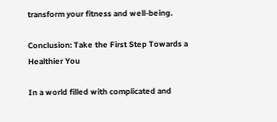transform your fitness and well-being.

Conclusion: Take the First Step Towards a Healthier You

In a world filled with complicated and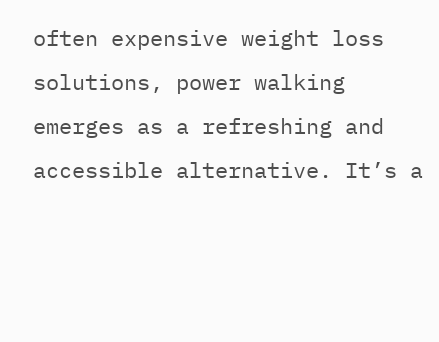often expensive weight loss solutions, power walking emerges as a refreshing and accessible alternative. It’s a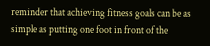reminder that achieving fitness goals can be as simple as putting one foot in front of the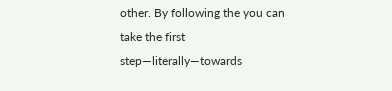other. By following the you can take the first step—literally—towards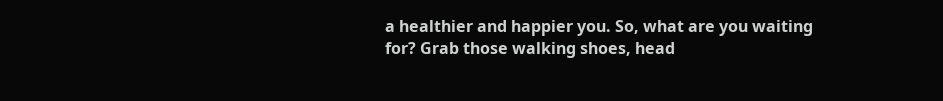a healthier and happier you. So, what are you waiting for? Grab those walking shoes, head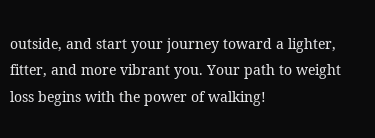outside, and start your journey toward a lighter, fitter, and more vibrant you. Your path to weight loss begins with the power of walking!